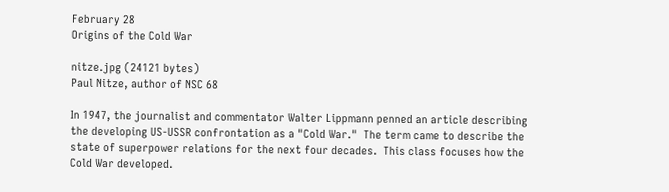February 28
Origins of the Cold War

nitze.jpg (24121 bytes)
Paul Nitze, author of NSC 68

In 1947, the journalist and commentator Walter Lippmann penned an article describing the developing US-USSR confrontation as a "Cold War."  The term came to describe the state of superpower relations for the next four decades.  This class focuses how the Cold War developed.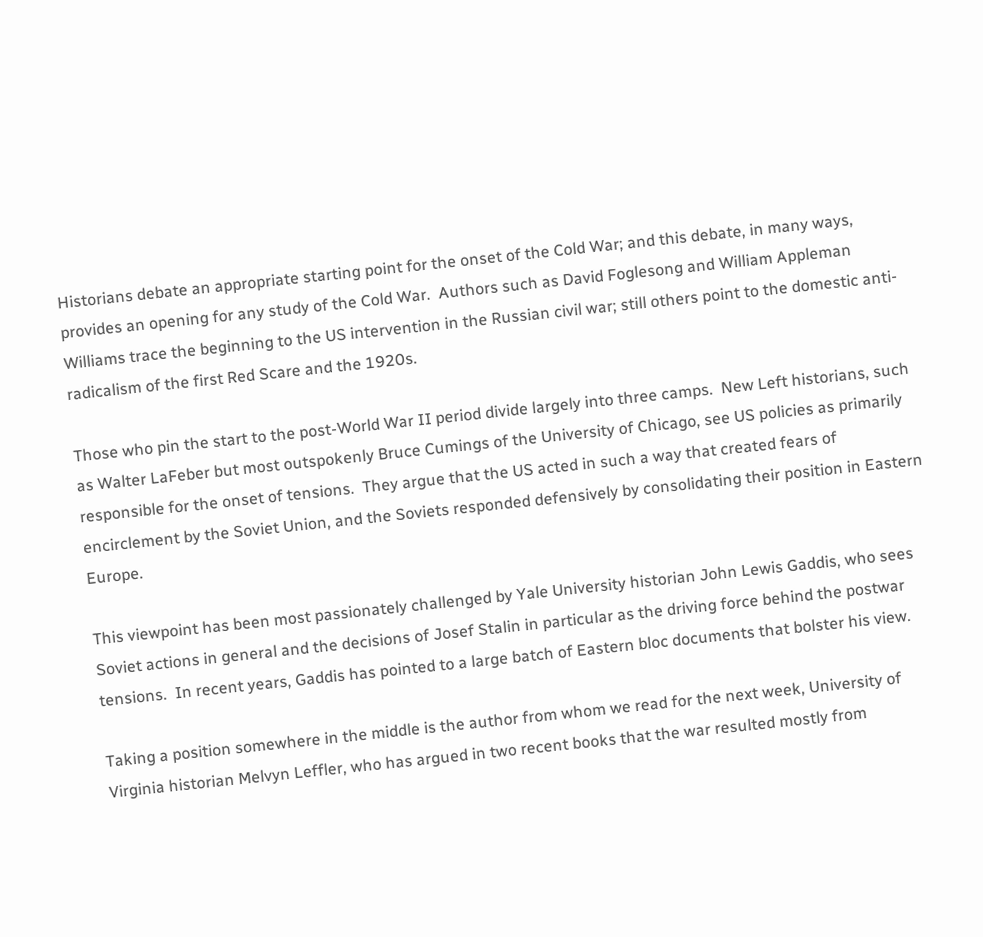Historians debate an appropriate starting point for the onset of the Cold War; and this debate, in many ways, provides an opening for any study of the Cold War.  Authors such as David Foglesong and William Appleman Williams trace the beginning to the US intervention in the Russian civil war; still others point to the domestic anti-radicalism of the first Red Scare and the 1920s.

Those who pin the start to the post-World War II period divide largely into three camps.  New Left historians, such as Walter LaFeber but most outspokenly Bruce Cumings of the University of Chicago, see US policies as primarily responsible for the onset of tensions.  They argue that the US acted in such a way that created fears of encirclement by the Soviet Union, and the Soviets responded defensively by consolidating their position in Eastern Europe.

This viewpoint has been most passionately challenged by Yale University historian John Lewis Gaddis, who sees Soviet actions in general and the decisions of Josef Stalin in particular as the driving force behind the postwar tensions.  In recent years, Gaddis has pointed to a large batch of Eastern bloc documents that bolster his view.

Taking a position somewhere in the middle is the author from whom we read for the next week, University of Virginia historian Melvyn Leffler, who has argued in two recent books that the war resulted mostly from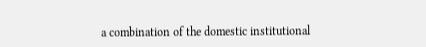a combination of the domestic institutional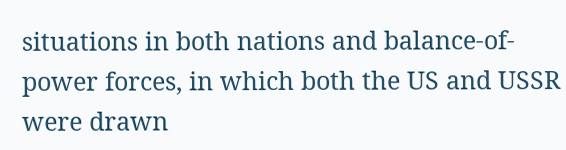situations in both nations and balance-of-power forces, in which both the US and USSR were drawn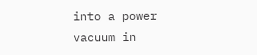into a power vacuum in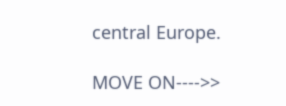central Europe.

MOVE ON---->>